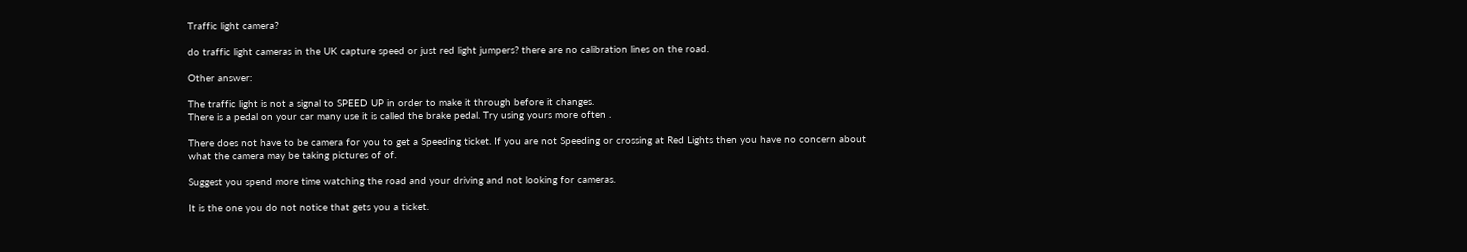Traffic light camera?

do traffic light cameras in the UK capture speed or just red light jumpers? there are no calibration lines on the road.

Other answer:

The traffic light is not a signal to SPEED UP in order to make it through before it changes.
There is a pedal on your car many use it is called the brake pedal. Try using yours more often .

There does not have to be camera for you to get a Speeding ticket. If you are not Speeding or crossing at Red Lights then you have no concern about what the camera may be taking pictures of of.

Suggest you spend more time watching the road and your driving and not looking for cameras.

It is the one you do not notice that gets you a ticket.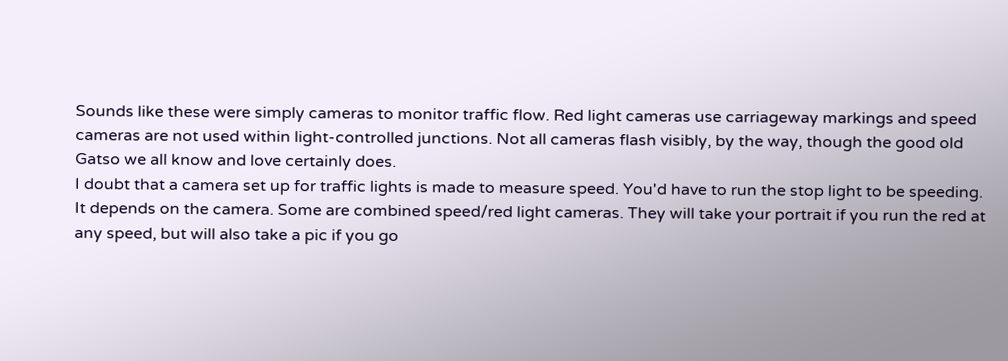Sounds like these were simply cameras to monitor traffic flow. Red light cameras use carriageway markings and speed cameras are not used within light-controlled junctions. Not all cameras flash visibly, by the way, though the good old Gatso we all know and love certainly does.
I doubt that a camera set up for traffic lights is made to measure speed. You'd have to run the stop light to be speeding.
It depends on the camera. Some are combined speed/red light cameras. They will take your portrait if you run the red at any speed, but will also take a pic if you go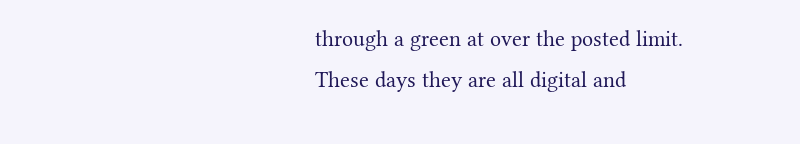through a green at over the posted limit. These days they are all digital and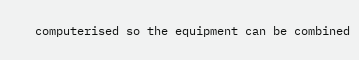computerised so the equipment can be combined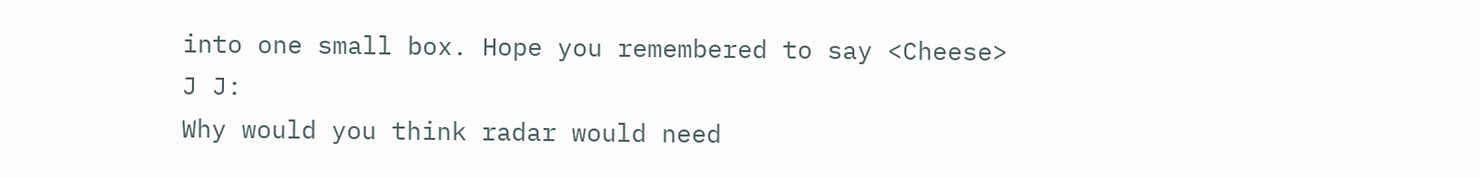into one small box. Hope you remembered to say <Cheese>
J J:
Why would you think radar would need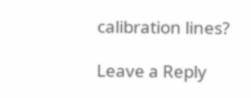calibration lines?

Leave a Reply